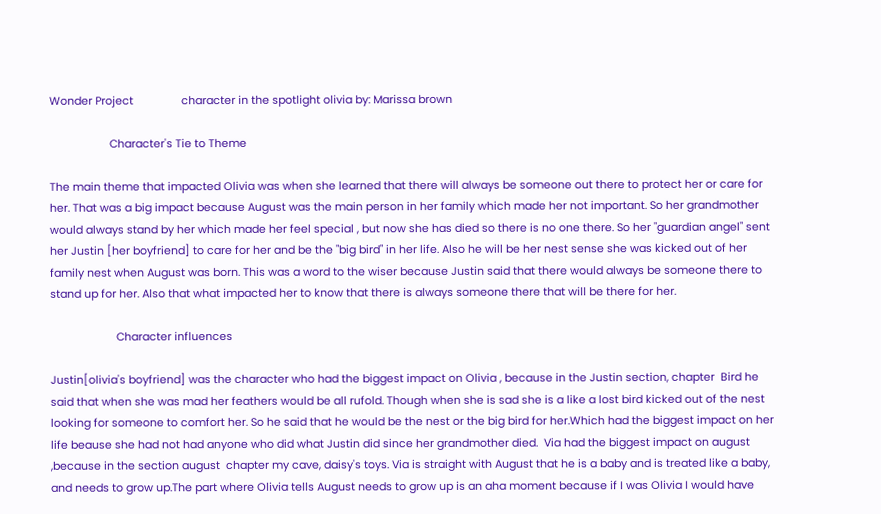Wonder Project                character in the spotlight olivia by: Marissa brown

                    Character's Tie to Theme

The main theme that impacted Olivia was when she learned that there will always be someone out there to protect her or care for her. That was a big impact because August was the main person in her family which made her not important. So her grandmother would always stand by her which made her feel special , but now she has died so there is no one there. So her "guardian angel" sent her Justin [her boyfriend] to care for her and be the "big bird" in her life. Also he will be her nest sense she was kicked out of her family nest when August was born. This was a word to the wiser because Justin said that there would always be someone there to stand up for her. Also that what impacted her to know that there is always someone there that will be there for her.

                      Character influences

Justin[olivia's boyfriend] was the character who had the biggest impact on Olivia , because in the Justin section, chapter  Bird he said that when she was mad her feathers would be all rufold. Though when she is sad she is a like a lost bird kicked out of the nest looking for someone to comfort her. So he said that he would be the nest or the big bird for her.Which had the biggest impact on her life beause she had not had anyone who did what Justin did since her grandmother died.  Via had the biggest impact on august ,because in the section august  chapter my cave, daisy's toys. Via is straight with August that he is a baby and is treated like a baby, and needs to grow up.The part where Olivia tells August needs to grow up is an aha moment because if I was Olivia I would have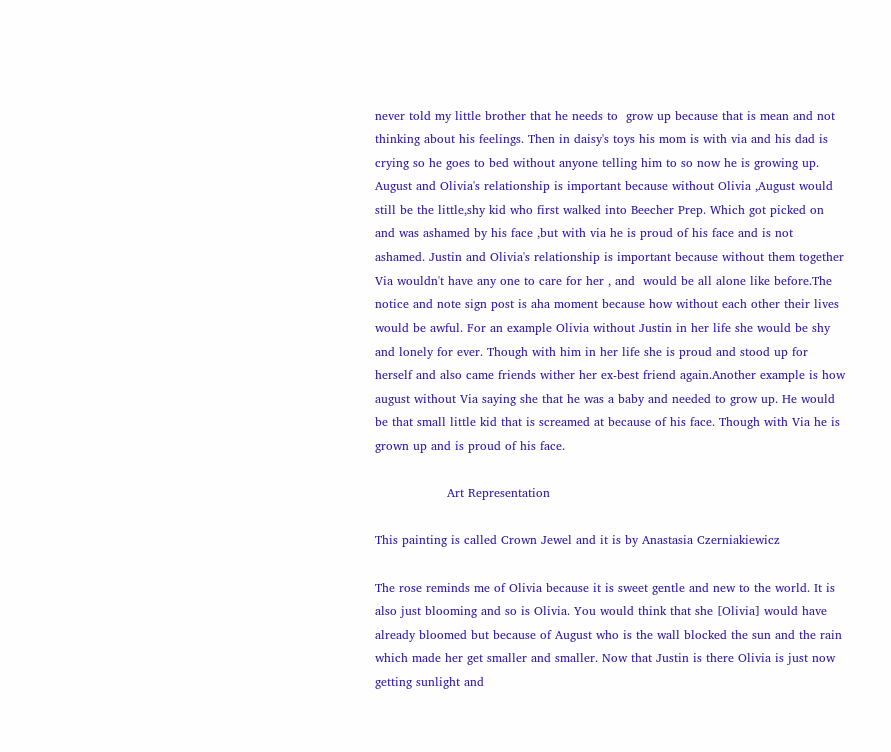never told my little brother that he needs to  grow up because that is mean and not thinking about his feelings. Then in daisy's toys his mom is with via and his dad is crying so he goes to bed without anyone telling him to so now he is growing up.  August and Olivia's relationship is important because without Olivia ,August would still be the little,shy kid who first walked into Beecher Prep. Which got picked on and was ashamed by his face ,but with via he is proud of his face and is not ashamed. Justin and Olivia's relationship is important because without them together Via wouldn't have any one to care for her , and  would be all alone like before.The notice and note sign post is aha moment because how without each other their lives would be awful. For an example Olivia without Justin in her life she would be shy and lonely for ever. Though with him in her life she is proud and stood up for herself and also came friends wither her ex-best friend again.Another example is how august without Via saying she that he was a baby and needed to grow up. He would be that small little kid that is screamed at because of his face. Though with Via he is grown up and is proud of his face.

                  Art Representation

This painting is called Crown Jewel and it is by Anastasia Czerniakiewicz

The rose reminds me of Olivia because it is sweet gentle and new to the world. It is also just blooming and so is Olivia. You would think that she [Olivia] would have already bloomed but because of August who is the wall blocked the sun and the rain which made her get smaller and smaller. Now that Justin is there Olivia is just now getting sunlight and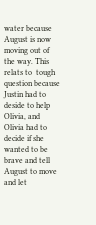water because August is now moving out of the way. This relats to  tough question because Justin had to deside to help Olivia, and Olivia had to decide if she wanted to be  brave and tell August to move and let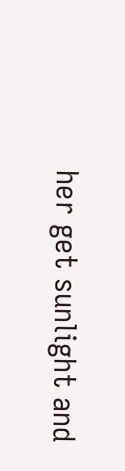her get sunlight and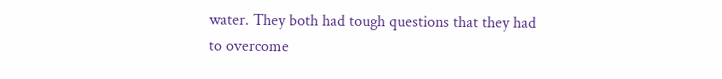water. They both had tough questions that they had to overcome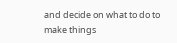and decide on what to do to make things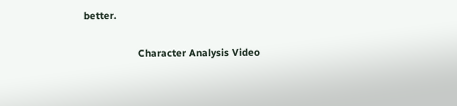better.

                  Character Analysis Video